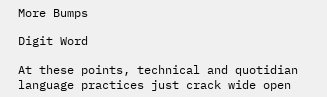More Bumps

Digit Word

At these points, technical and quotidian language practices just crack wide open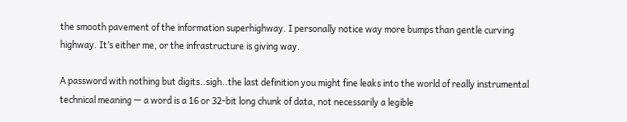the smooth pavement of the information superhighway. I personally notice way more bumps than gentle curving highway. It’s either me, or the infrastructure is giving way.

A password with nothing but digits..sigh..the last definition you might fine leaks into the world of really instrumental technical meaning — a word is a 16 or 32-bit long chunk of data, not necessarily a legible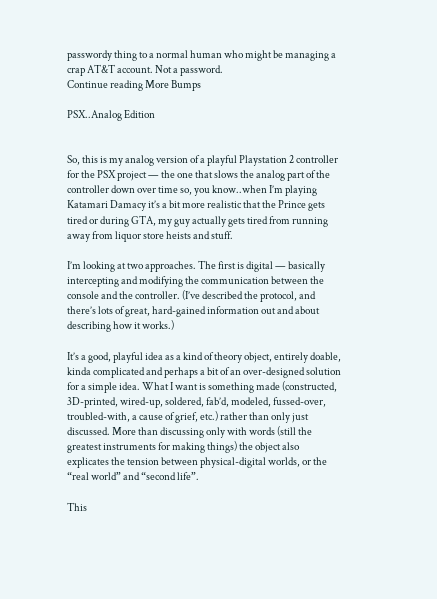passwordy thing to a normal human who might be managing a crap AT&T account. Not a password.
Continue reading More Bumps

PSX..Analog Edition


So, this is my analog version of a playful Playstation 2 controller for the PSX project — the one that slows the analog part of the controller down over time so, you know..when I’m playing Katamari Damacy it’s a bit more realistic that the Prince gets tired or during GTA, my guy actually gets tired from running away from liquor store heists and stuff.

I’m looking at two approaches. The first is digital — basically intercepting and modifying the communication between the console and the controller. (I’ve described the protocol, and there’s lots of great, hard-gained information out and about describing how it works.)

It’s a good, playful idea as a kind of theory object, entirely doable, kinda complicated and perhaps a bit of an over-designed solution for a simple idea. What I want is something made (constructed, 3D-printed, wired-up, soldered, fab’d, modeled, fussed-over, troubled-with, a cause of grief, etc.) rather than only just discussed. More than discussing only with words (still the greatest instruments for making things) the object also explicates the tension between physical-digital worlds, or the “real world” and “second life”.

This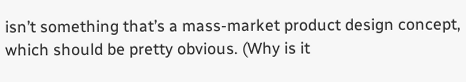isn’t something that’s a mass-market product design concept, which should be pretty obvious. (Why is it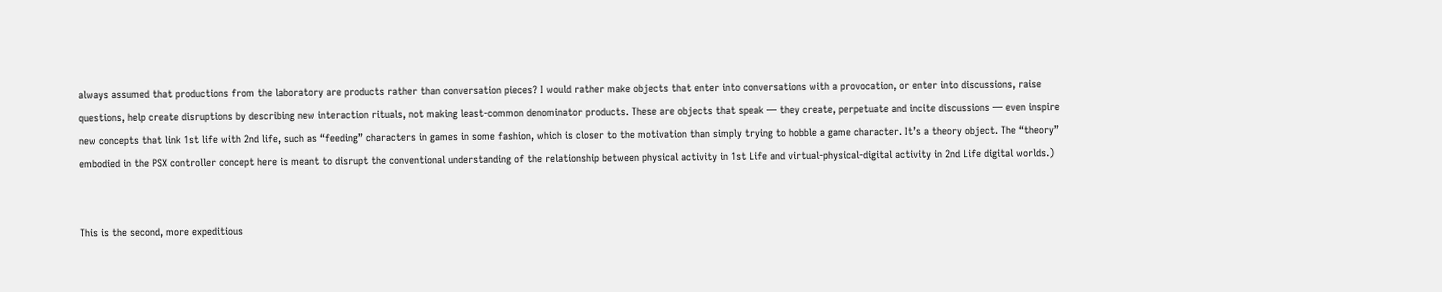always assumed that productions from the laboratory are products rather than conversation pieces? I would rather make objects that enter into conversations with a provocation, or enter into discussions, raise questions, help create disruptions by describing new interaction rituals, not making least-common denominator products. These are objects that speak — they create, perpetuate and incite discussions — even inspire new concepts that link 1st life with 2nd life, such as “feeding” characters in games in some fashion, which is closer to the motivation than simply trying to hobble a game character. It’s a theory object. The “theory” embodied in the PSX controller concept here is meant to disrupt the conventional understanding of the relationship between physical activity in 1st Life and virtual-physical-digital activity in 2nd Life digital worlds.)


This is the second, more expeditious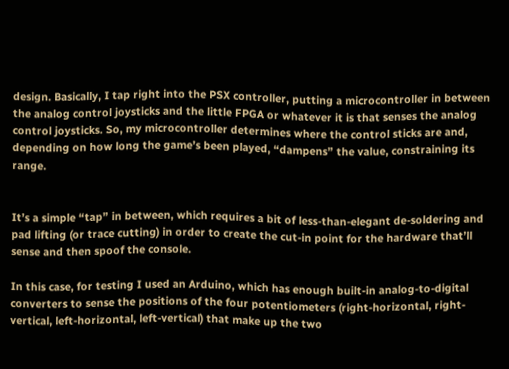design. Basically, I tap right into the PSX controller, putting a microcontroller in between the analog control joysticks and the little FPGA or whatever it is that senses the analog control joysticks. So, my microcontroller determines where the control sticks are and, depending on how long the game’s been played, “dampens” the value, constraining its range.


It’s a simple “tap” in between, which requires a bit of less-than-elegant de-soldering and pad lifting (or trace cutting) in order to create the cut-in point for the hardware that’ll sense and then spoof the console.

In this case, for testing I used an Arduino, which has enough built-in analog-to-digital converters to sense the positions of the four potentiometers (right-horizontal, right-vertical, left-horizontal, left-vertical) that make up the two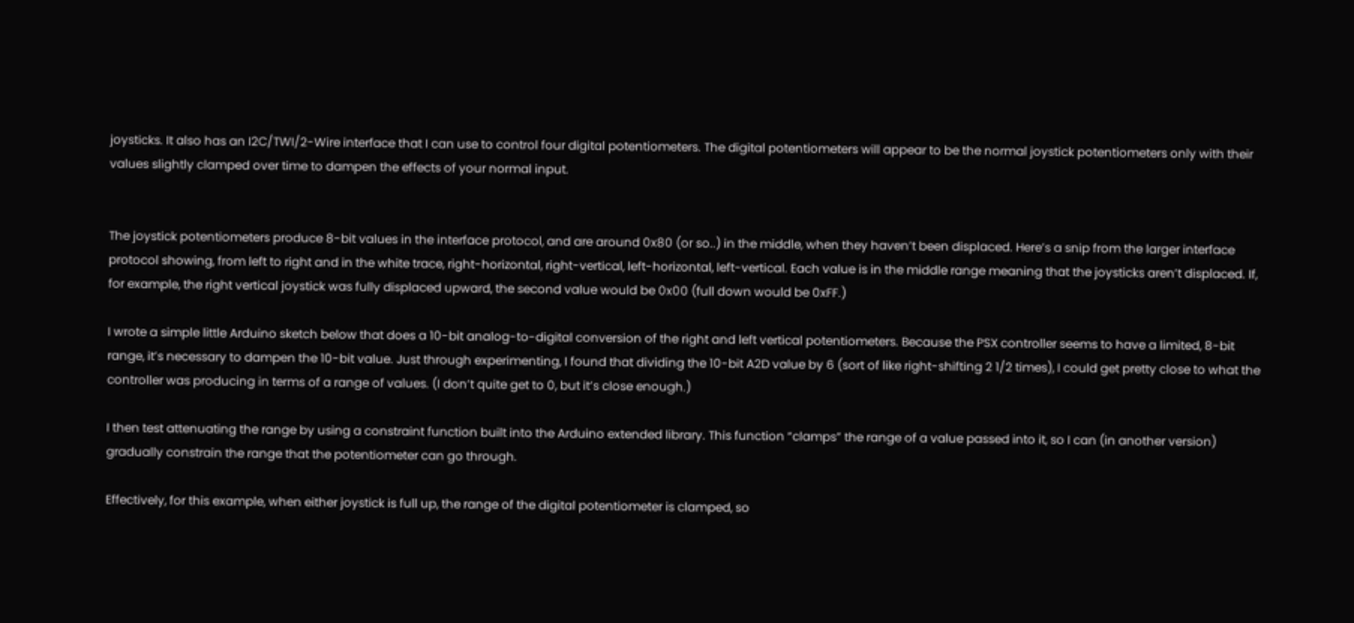joysticks. It also has an I2C/TWI/2-Wire interface that I can use to control four digital potentiometers. The digital potentiometers will appear to be the normal joystick potentiometers only with their values slightly clamped over time to dampen the effects of your normal input.


The joystick potentiometers produce 8-bit values in the interface protocol, and are around 0x80 (or so..) in the middle, when they haven’t been displaced. Here’s a snip from the larger interface protocol showing, from left to right and in the white trace, right-horizontal, right-vertical, left-horizontal, left-vertical. Each value is in the middle range meaning that the joysticks aren’t displaced. If, for example, the right vertical joystick was fully displaced upward, the second value would be 0x00 (full down would be 0xFF.)

I wrote a simple little Arduino sketch below that does a 10-bit analog-to-digital conversion of the right and left vertical potentiometers. Because the PSX controller seems to have a limited, 8-bit range, it’s necessary to dampen the 10-bit value. Just through experimenting, I found that dividing the 10-bit A2D value by 6 (sort of like right-shifting 2 1/2 times), I could get pretty close to what the controller was producing in terms of a range of values. (I don’t quite get to 0, but it’s close enough.)

I then test attenuating the range by using a constraint function built into the Arduino extended library. This function “clamps” the range of a value passed into it, so I can (in another version) gradually constrain the range that the potentiometer can go through.

Effectively, for this example, when either joystick is full up, the range of the digital potentiometer is clamped, so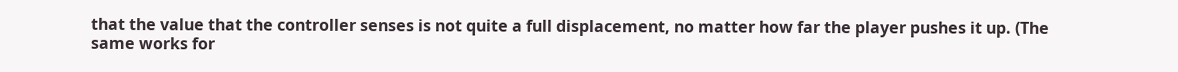that the value that the controller senses is not quite a full displacement, no matter how far the player pushes it up. (The same works for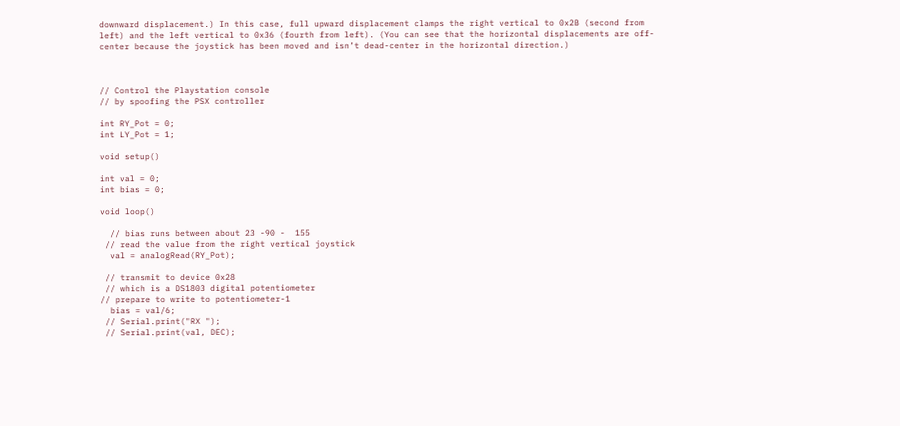downward displacement.) In this case, full upward displacement clamps the right vertical to 0x2B (second from left) and the left vertical to 0x36 (fourth from left). (You can see that the horizontal displacements are off-center because the joystick has been moved and isn’t dead-center in the horizontal direction.)



// Control the Playstation console
// by spoofing the PSX controller

int RY_Pot = 0;
int LY_Pot = 1;

void setup()

int val = 0;
int bias = 0;

void loop()

  // bias runs between about 23 -90 -  155
 // read the value from the right vertical joystick
  val = analogRead(RY_Pot);

 // transmit to device 0x28
 // which is a DS1803 digital potentiometer
// prepare to write to potentiometer-1
  bias = val/6;
 // Serial.print("RX ");
 // Serial.print(val, DEC);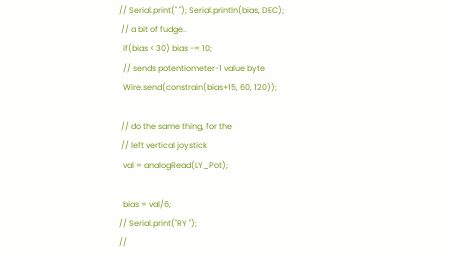// Serial.print(" "); Serial.println(bias, DEC);
 // a bit of fudge..
  if(bias < 30) bias -= 10;
  // sends potentiometer-1 value byte
  Wire.send(constrain(bias+15, 60, 120));

 // do the same thing, for the
 // left vertical joystick
  val = analogRead(LY_Pot);

  bias = val/6;
// Serial.print("RY ");
//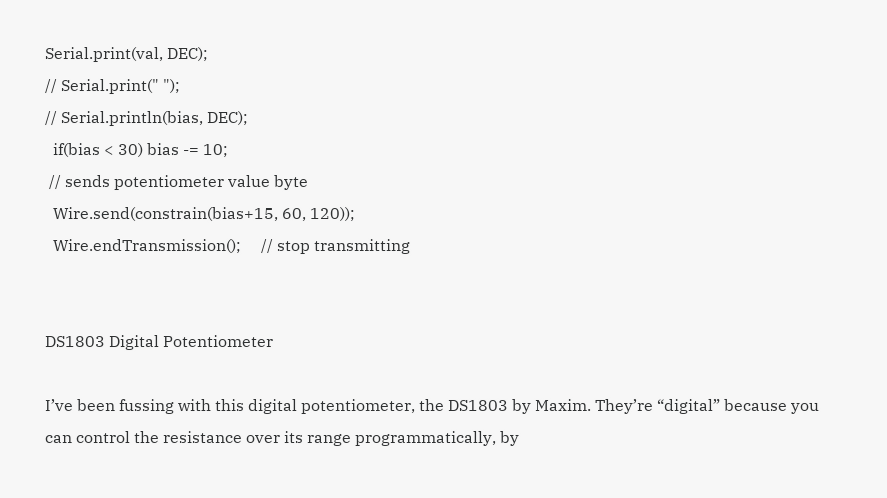Serial.print(val, DEC);
// Serial.print(" ");
// Serial.println(bias, DEC);
  if(bias < 30) bias -= 10;
 // sends potentiometer value byte
  Wire.send(constrain(bias+15, 60, 120));
  Wire.endTransmission();     // stop transmitting


DS1803 Digital Potentiometer

I’ve been fussing with this digital potentiometer, the DS1803 by Maxim. They’re “digital” because you can control the resistance over its range programmatically, by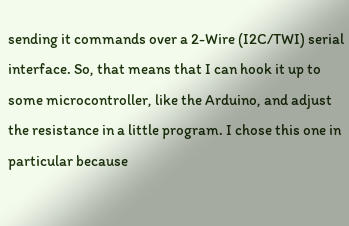sending it commands over a 2-Wire (I2C/TWI) serial interface. So, that means that I can hook it up to some microcontroller, like the Arduino, and adjust the resistance in a little program. I chose this one in particular because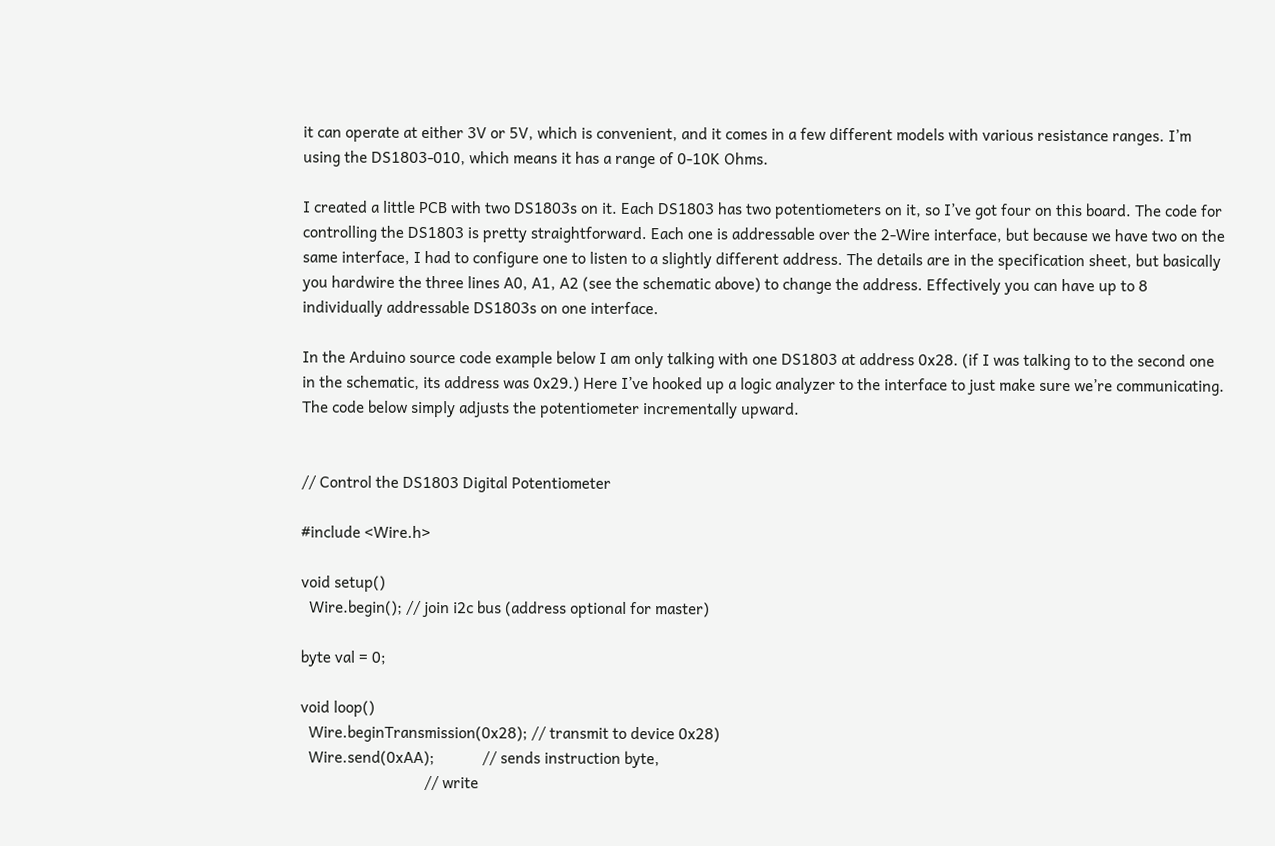it can operate at either 3V or 5V, which is convenient, and it comes in a few different models with various resistance ranges. I’m using the DS1803-010, which means it has a range of 0-10K Ohms.

I created a little PCB with two DS1803s on it. Each DS1803 has two potentiometers on it, so I’ve got four on this board. The code for controlling the DS1803 is pretty straightforward. Each one is addressable over the 2-Wire interface, but because we have two on the same interface, I had to configure one to listen to a slightly different address. The details are in the specification sheet, but basically you hardwire the three lines A0, A1, A2 (see the schematic above) to change the address. Effectively you can have up to 8 individually addressable DS1803s on one interface.

In the Arduino source code example below I am only talking with one DS1803 at address 0x28. (if I was talking to to the second one in the schematic, its address was 0x29.) Here I’ve hooked up a logic analyzer to the interface to just make sure we’re communicating. The code below simply adjusts the potentiometer incrementally upward.


// Control the DS1803 Digital Potentiometer

#include <Wire.h>

void setup()
  Wire.begin(); // join i2c bus (address optional for master)

byte val = 0;

void loop()
  Wire.beginTransmission(0x28); // transmit to device 0x28)
  Wire.send(0xAA);            // sends instruction byte,
                               // write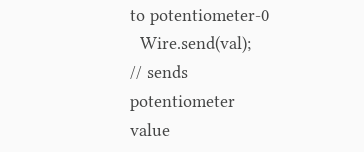to potentiometer-0
  Wire.send(val);             // sends potentiometer value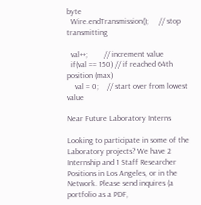byte
  Wire.endTransmission();     // stop transmitting

  val++;        // increment value
  if(val == 150) // if reached 64th position (max)
    val = 0;    // start over from lowest value

Near Future Laboratory Interns

Looking to participate in some of the Laboratory projects? We have 2 Internship and 1 Staff Researcher Positions in Los Angeles, or in the Network. Please send inquires (a portfolio as a PDF,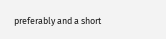preferably and a short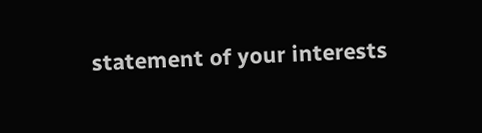statement of your interests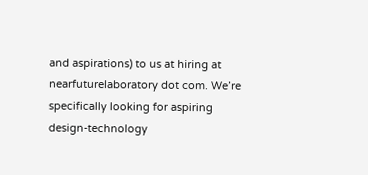and aspirations) to us at hiring at nearfuturelaboratory dot com. We’re specifically looking for aspiring design-technology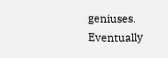geniuses. Eventually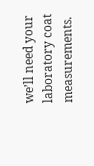we’ll need your laboratory coat measurements.